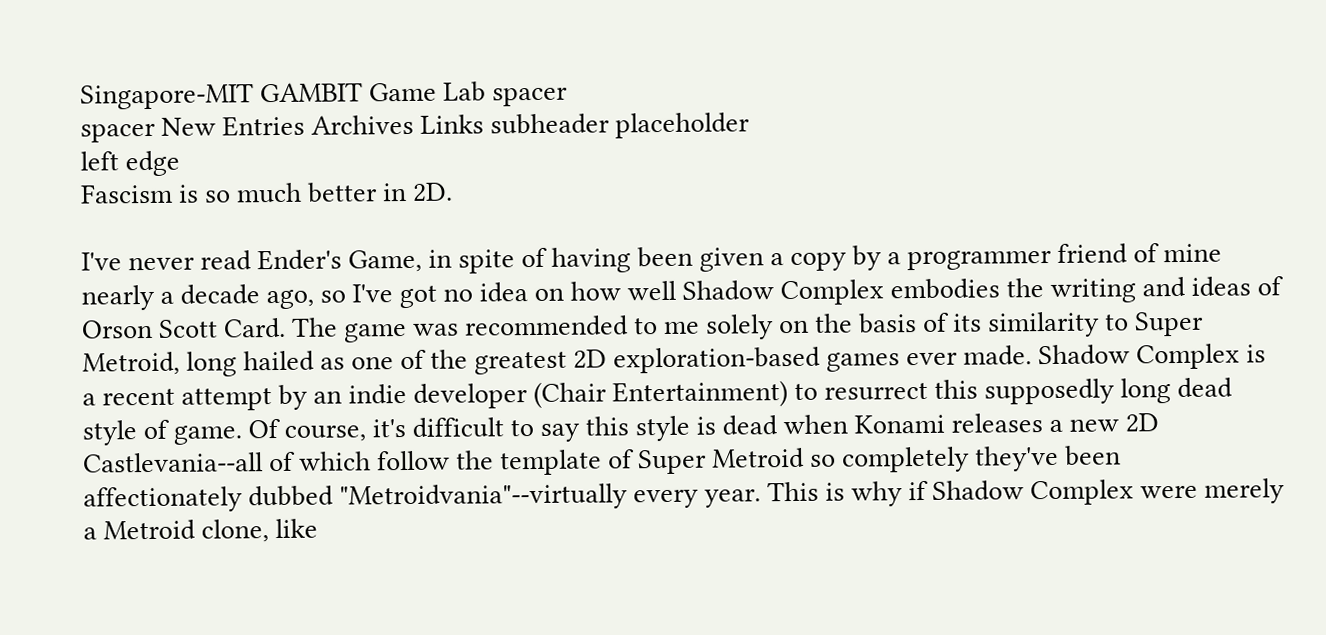Singapore-MIT GAMBIT Game Lab spacer
spacer New Entries Archives Links subheader placeholder
left edge
Fascism is so much better in 2D.

I've never read Ender's Game, in spite of having been given a copy by a programmer friend of mine nearly a decade ago, so I've got no idea on how well Shadow Complex embodies the writing and ideas of Orson Scott Card. The game was recommended to me solely on the basis of its similarity to Super Metroid, long hailed as one of the greatest 2D exploration-based games ever made. Shadow Complex is a recent attempt by an indie developer (Chair Entertainment) to resurrect this supposedly long dead style of game. Of course, it's difficult to say this style is dead when Konami releases a new 2D Castlevania--all of which follow the template of Super Metroid so completely they've been affectionately dubbed "Metroidvania"--virtually every year. This is why if Shadow Complex were merely a Metroid clone, like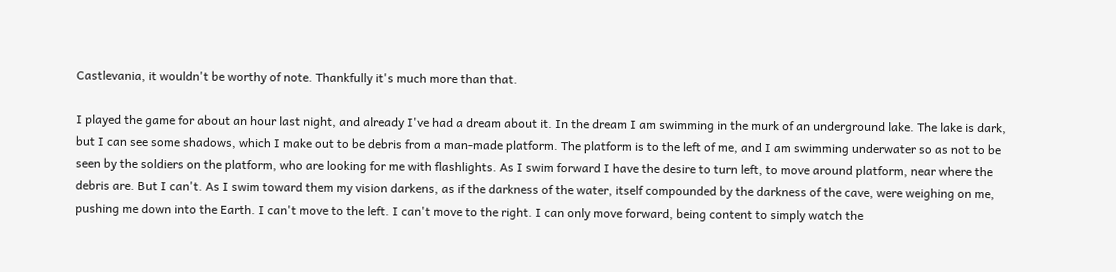Castlevania, it wouldn't be worthy of note. Thankfully it's much more than that.

I played the game for about an hour last night, and already I've had a dream about it. In the dream I am swimming in the murk of an underground lake. The lake is dark, but I can see some shadows, which I make out to be debris from a man-made platform. The platform is to the left of me, and I am swimming underwater so as not to be seen by the soldiers on the platform, who are looking for me with flashlights. As I swim forward I have the desire to turn left, to move around platform, near where the debris are. But I can't. As I swim toward them my vision darkens, as if the darkness of the water, itself compounded by the darkness of the cave, were weighing on me, pushing me down into the Earth. I can't move to the left. I can't move to the right. I can only move forward, being content to simply watch the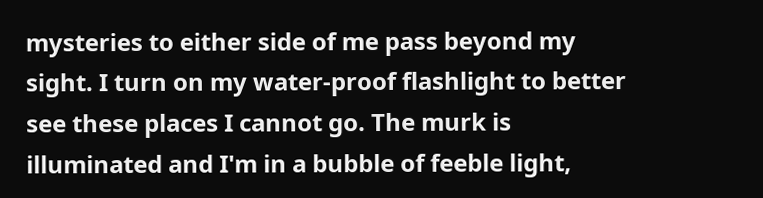mysteries to either side of me pass beyond my sight. I turn on my water-proof flashlight to better see these places I cannot go. The murk is illuminated and I'm in a bubble of feeble light,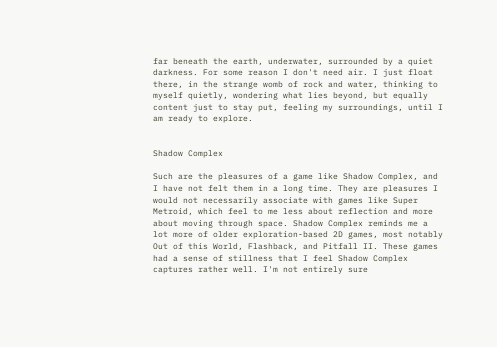far beneath the earth, underwater, surrounded by a quiet darkness. For some reason I don't need air. I just float there, in the strange womb of rock and water, thinking to myself quietly, wondering what lies beyond, but equally content just to stay put, feeling my surroundings, until I am ready to explore.


Shadow Complex

Such are the pleasures of a game like Shadow Complex, and I have not felt them in a long time. They are pleasures I would not necessarily associate with games like Super Metroid, which feel to me less about reflection and more about moving through space. Shadow Complex reminds me a lot more of older exploration-based 2D games, most notably Out of this World, Flashback, and Pitfall II. These games had a sense of stillness that I feel Shadow Complex captures rather well. I'm not entirely sure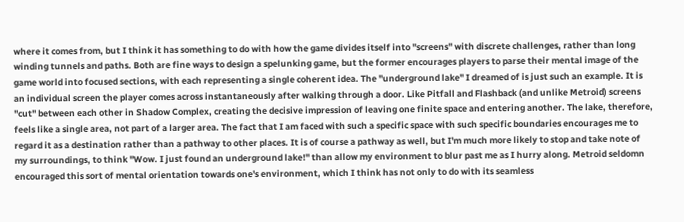where it comes from, but I think it has something to do with how the game divides itself into "screens" with discrete challenges, rather than long winding tunnels and paths. Both are fine ways to design a spelunking game, but the former encourages players to parse their mental image of the game world into focused sections, with each representing a single coherent idea. The "underground lake" I dreamed of is just such an example. It is an individual screen the player comes across instantaneously after walking through a door. Like Pitfall and Flashback (and unlike Metroid) screens "cut" between each other in Shadow Complex, creating the decisive impression of leaving one finite space and entering another. The lake, therefore, feels like a single area, not part of a larger area. The fact that I am faced with such a specific space with such specific boundaries encourages me to regard it as a destination rather than a pathway to other places. It is of course a pathway as well, but I'm much more likely to stop and take note of my surroundings, to think "Wow. I just found an underground lake!" than allow my environment to blur past me as I hurry along. Metroid seldomn encouraged this sort of mental orientation towards one's environment, which I think has not only to do with its seamless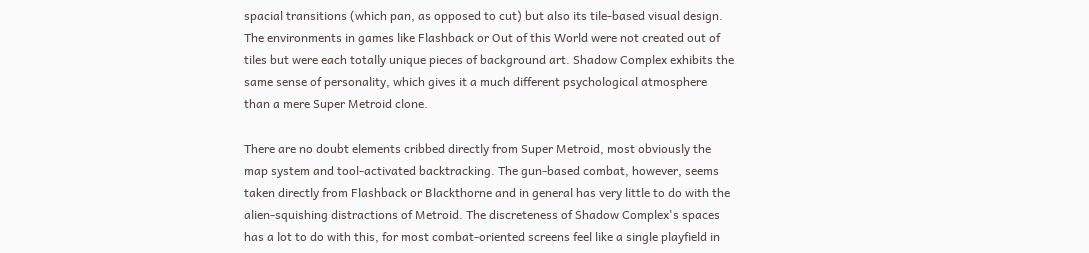spacial transitions (which pan, as opposed to cut) but also its tile-based visual design. The environments in games like Flashback or Out of this World were not created out of tiles but were each totally unique pieces of background art. Shadow Complex exhibits the same sense of personality, which gives it a much different psychological atmosphere than a mere Super Metroid clone.

There are no doubt elements cribbed directly from Super Metroid, most obviously the map system and tool-activated backtracking. The gun-based combat, however, seems taken directly from Flashback or Blackthorne and in general has very little to do with the alien-squishing distractions of Metroid. The discreteness of Shadow Complex's spaces has a lot to do with this, for most combat-oriented screens feel like a single playfield in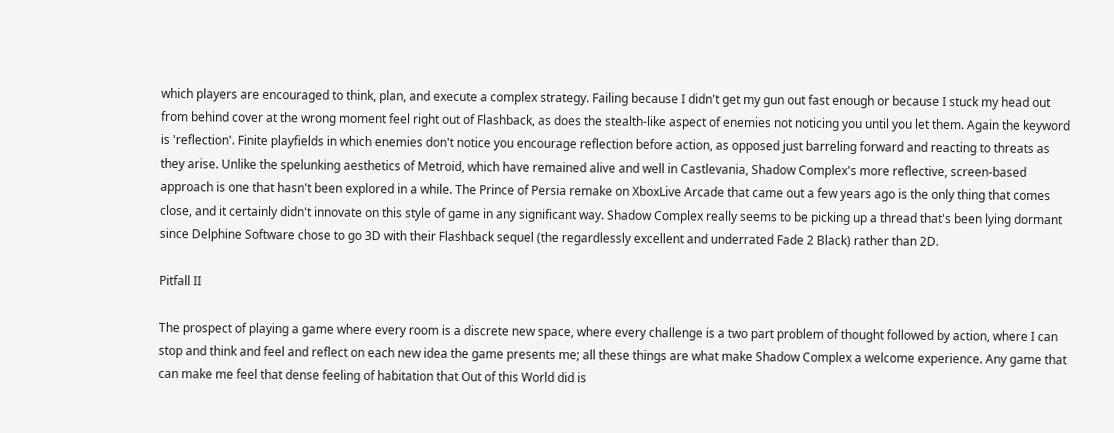which players are encouraged to think, plan, and execute a complex strategy. Failing because I didn't get my gun out fast enough or because I stuck my head out from behind cover at the wrong moment feel right out of Flashback, as does the stealth-like aspect of enemies not noticing you until you let them. Again the keyword is 'reflection'. Finite playfields in which enemies don't notice you encourage reflection before action, as opposed just barreling forward and reacting to threats as they arise. Unlike the spelunking aesthetics of Metroid, which have remained alive and well in Castlevania, Shadow Complex's more reflective, screen-based approach is one that hasn't been explored in a while. The Prince of Persia remake on XboxLive Arcade that came out a few years ago is the only thing that comes close, and it certainly didn't innovate on this style of game in any significant way. Shadow Complex really seems to be picking up a thread that's been lying dormant since Delphine Software chose to go 3D with their Flashback sequel (the regardlessly excellent and underrated Fade 2 Black) rather than 2D.

Pitfall II

The prospect of playing a game where every room is a discrete new space, where every challenge is a two part problem of thought followed by action, where I can stop and think and feel and reflect on each new idea the game presents me; all these things are what make Shadow Complex a welcome experience. Any game that can make me feel that dense feeling of habitation that Out of this World did is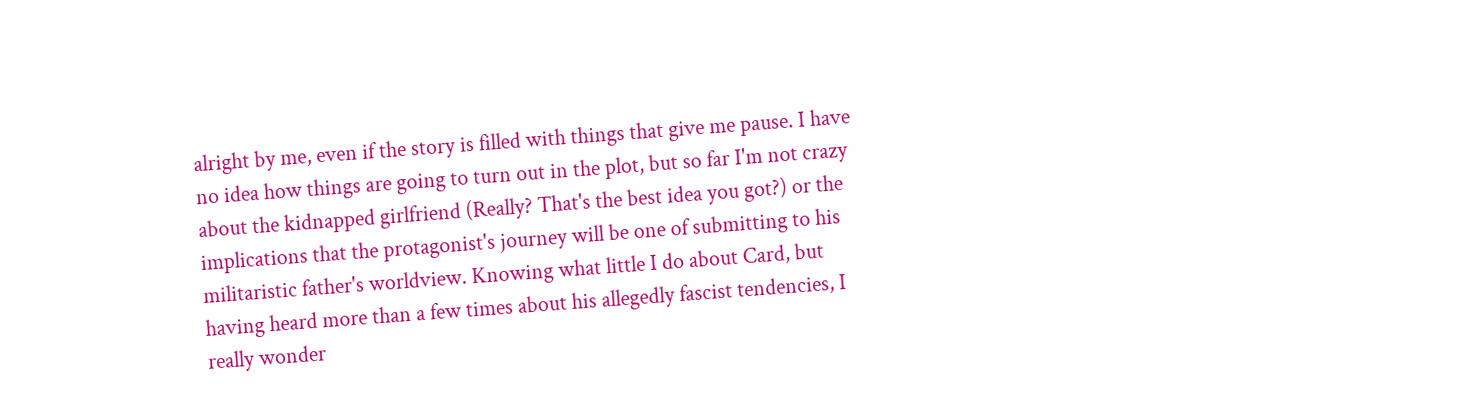alright by me, even if the story is filled with things that give me pause. I have no idea how things are going to turn out in the plot, but so far I'm not crazy about the kidnapped girlfriend (Really? That's the best idea you got?) or the implications that the protagonist's journey will be one of submitting to his militaristic father's worldview. Knowing what little I do about Card, but having heard more than a few times about his allegedly fascist tendencies, I really wonder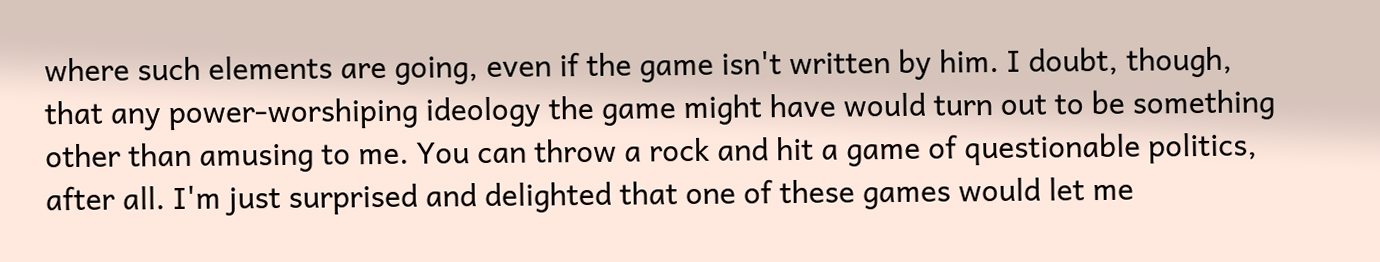where such elements are going, even if the game isn't written by him. I doubt, though, that any power-worshiping ideology the game might have would turn out to be something other than amusing to me. You can throw a rock and hit a game of questionable politics, after all. I'm just surprised and delighted that one of these games would let me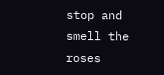stop and smell the roses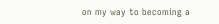on my way to becoming a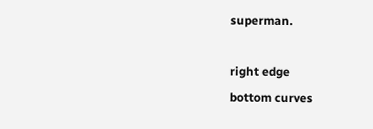superman.

right edge
bottom curves